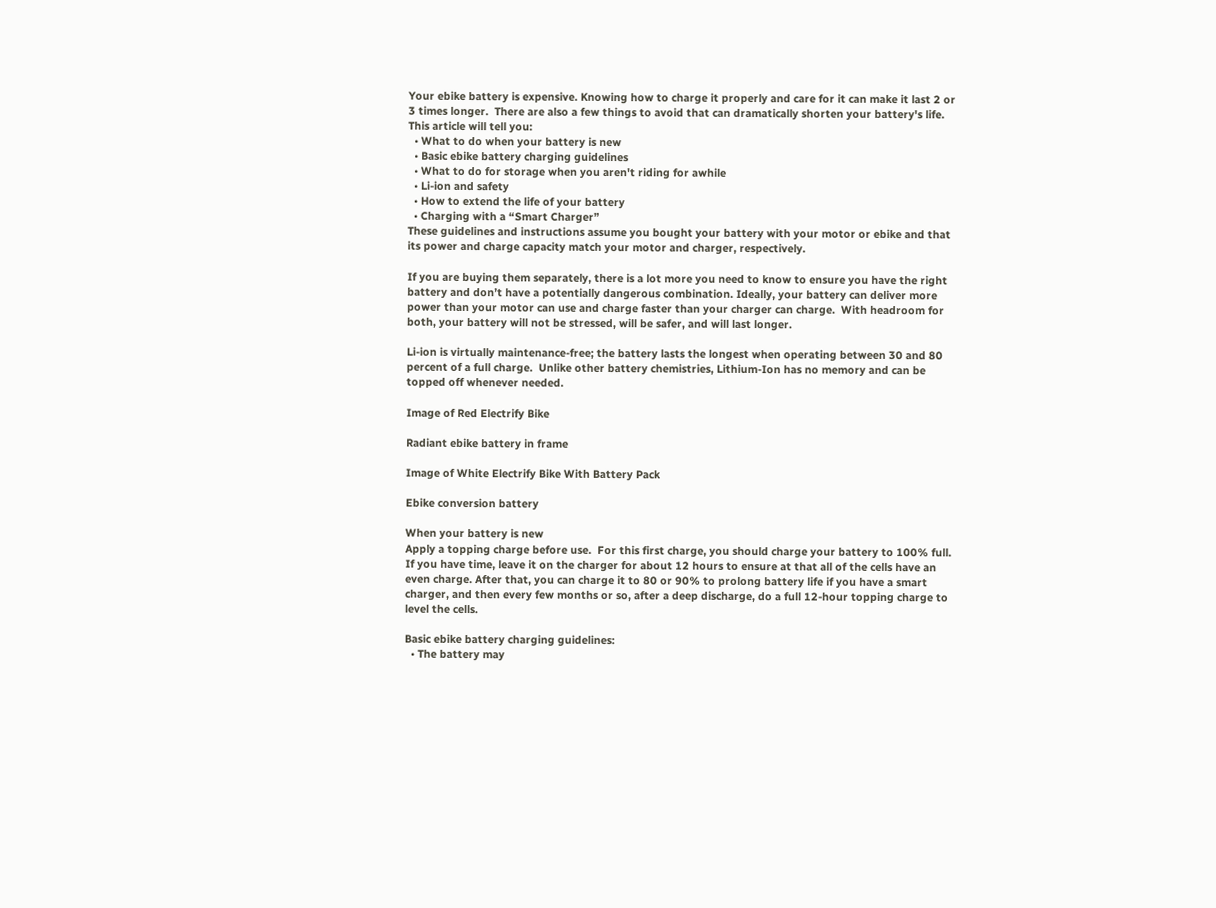Your ebike battery is expensive. Knowing how to charge it properly and care for it can make it last 2 or 3 times longer.  There are also a few things to avoid that can dramatically shorten your battery's life.  This article will tell you:
  • What to do when your battery is new
  • Basic ebike battery charging guidelines
  • What to do for storage when you aren't riding for awhile
  • Li-ion and safety
  • How to extend the life of your battery
  • Charging with a “Smart Charger”
These guidelines and instructions assume you bought your battery with your motor or ebike and that its power and charge capacity match your motor and charger, respectively.

If you are buying them separately, there is a lot more you need to know to ensure you have the right battery and don’t have a potentially dangerous combination. Ideally, your battery can deliver more power than your motor can use and charge faster than your charger can charge.  With headroom for both, your battery will not be stressed, will be safer, and will last longer.

Li-ion is virtually maintenance-free; the battery lasts the longest when operating between 30 and 80 percent of a full charge.  Unlike other battery chemistries, Lithium-Ion has no memory and can be topped off whenever needed.

Image of Red Electrify Bike

Radiant ebike battery in frame

Image of White Electrify Bike With Battery Pack

Ebike conversion battery

When your battery is new
Apply a topping charge before use.  For this first charge, you should charge your battery to 100% full.  If you have time, leave it on the charger for about 12 hours to ensure at that all of the cells have an even charge. After that, you can charge it to 80 or 90% to prolong battery life if you have a smart charger, and then every few months or so, after a deep discharge, do a full 12-hour topping charge to level the cells.

Basic ebike battery charging guidelines:
  • The battery may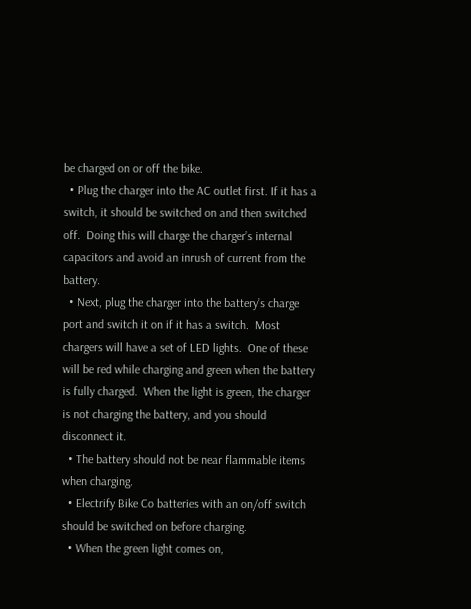be charged on or off the bike.
  • Plug the charger into the AC outlet first. If it has a switch, it should be switched on and then switched off.  Doing this will charge the charger’s internal capacitors and avoid an inrush of current from the battery.
  • Next, plug the charger into the battery’s charge port and switch it on if it has a switch.  Most chargers will have a set of LED lights.  One of these will be red while charging and green when the battery is fully charged.  When the light is green, the charger is not charging the battery, and you should disconnect it.
  • The battery should not be near flammable items when charging.
  • Electrify Bike Co batteries with an on/off switch should be switched on before charging.
  • When the green light comes on,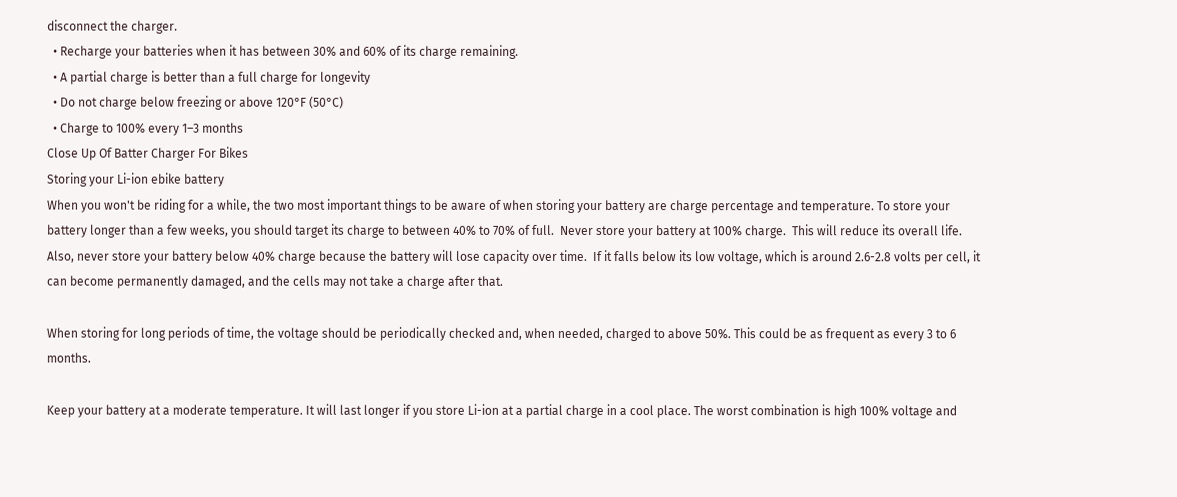disconnect the charger.
  • Recharge your batteries when it has between 30% and 60% of its charge remaining.
  • A partial charge is better than a full charge for longevity
  • Do not charge below freezing or above 120°F (50°C)
  • Charge to 100% every 1–3 months
Close Up Of Batter Charger For Bikes
Storing your Li-ion ebike battery
When you won't be riding for a while, the two most important things to be aware of when storing your battery are charge percentage and temperature. To store your battery longer than a few weeks, you should target its charge to between 40% to 70% of full.  Never store your battery at 100% charge.  This will reduce its overall life.  Also, never store your battery below 40% charge because the battery will lose capacity over time.  If it falls below its low voltage, which is around 2.6-2.8 volts per cell, it can become permanently damaged, and the cells may not take a charge after that.

When storing for long periods of time, the voltage should be periodically checked and, when needed, charged to above 50%. This could be as frequent as every 3 to 6 months.

Keep your battery at a moderate temperature. It will last longer if you store Li-ion at a partial charge in a cool place. The worst combination is high 100% voltage and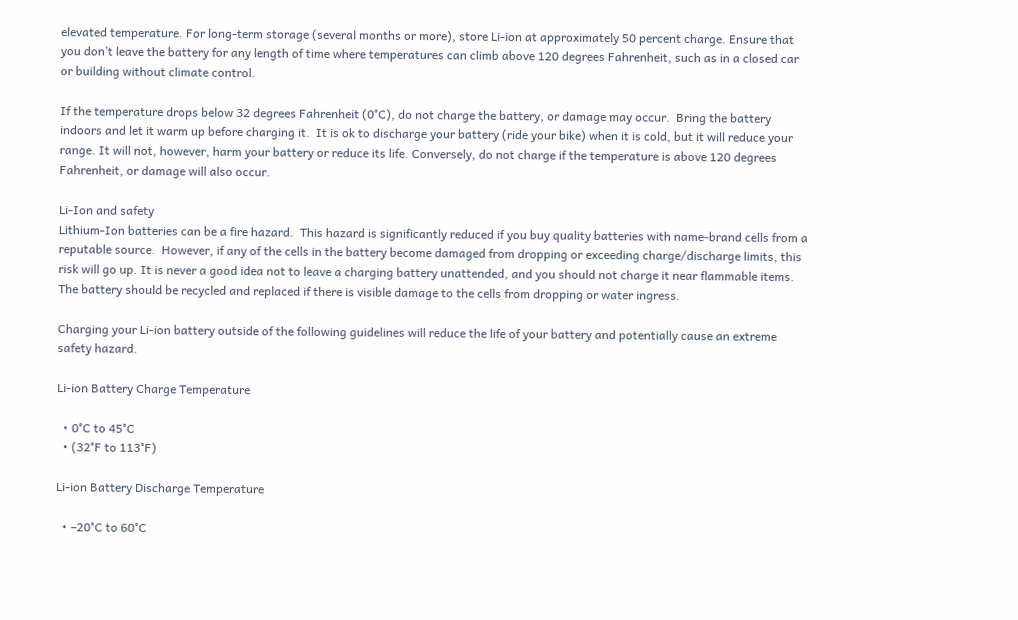elevated temperature. For long-term storage (several months or more), store Li-ion at approximately 50 percent charge. Ensure that you don’t leave the battery for any length of time where temperatures can climb above 120 degrees Fahrenheit, such as in a closed car or building without climate control.

If the temperature drops below 32 degrees Fahrenheit (0°C), do not charge the battery, or damage may occur.  Bring the battery indoors and let it warm up before charging it.  It is ok to discharge your battery (ride your bike) when it is cold, but it will reduce your range. It will not, however, harm your battery or reduce its life. Conversely, do not charge if the temperature is above 120 degrees Fahrenheit, or damage will also occur.

Li-Ion and safety
Lithium-Ion batteries can be a fire hazard.  This hazard is significantly reduced if you buy quality batteries with name-brand cells from a reputable source.  However, if any of the cells in the battery become damaged from dropping or exceeding charge/discharge limits, this risk will go up. It is never a good idea not to leave a charging battery unattended, and you should not charge it near flammable items.  The battery should be recycled and replaced if there is visible damage to the cells from dropping or water ingress.

Charging your Li-ion battery outside of the following guidelines will reduce the life of your battery and potentially cause an extreme safety hazard.

Li-ion Battery Charge Temperature

  • 0°C to 45°C
  • (32°F to 113°F)

Li-ion Battery Discharge Temperature

  • –20°C to 60°C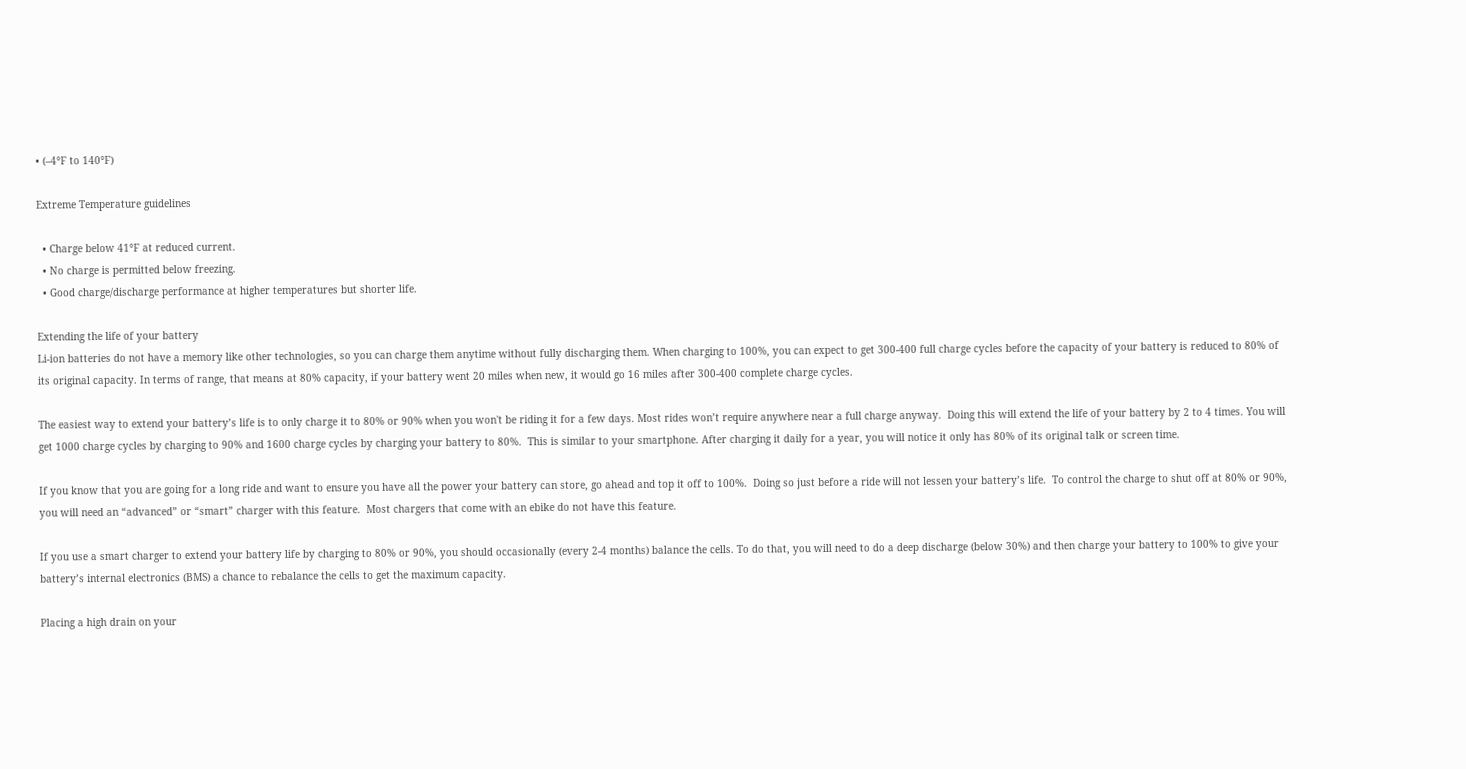• (–4°F to 140°F)

Extreme Temperature guidelines

  • Charge below 41°F at reduced current.
  • No charge is permitted below freezing.
  • Good charge/discharge performance at higher temperatures but shorter life.

Extending the life of your battery
Li-ion batteries do not have a memory like other technologies, so you can charge them anytime without fully discharging them. When charging to 100%, you can expect to get 300-400 full charge cycles before the capacity of your battery is reduced to 80% of its original capacity. In terms of range, that means at 80% capacity, if your battery went 20 miles when new, it would go 16 miles after 300-400 complete charge cycles.

The easiest way to extend your battery’s life is to only charge it to 80% or 90% when you won't be riding it for a few days. Most rides won’t require anywhere near a full charge anyway.  Doing this will extend the life of your battery by 2 to 4 times. You will get 1000 charge cycles by charging to 90% and 1600 charge cycles by charging your battery to 80%.  This is similar to your smartphone. After charging it daily for a year, you will notice it only has 80% of its original talk or screen time.

If you know that you are going for a long ride and want to ensure you have all the power your battery can store, go ahead and top it off to 100%.  Doing so just before a ride will not lessen your battery’s life.  To control the charge to shut off at 80% or 90%, you will need an “advanced” or “smart” charger with this feature.  Most chargers that come with an ebike do not have this feature.

If you use a smart charger to extend your battery life by charging to 80% or 90%, you should occasionally (every 2-4 months) balance the cells. To do that, you will need to do a deep discharge (below 30%) and then charge your battery to 100% to give your battery’s internal electronics (BMS) a chance to rebalance the cells to get the maximum capacity.

Placing a high drain on your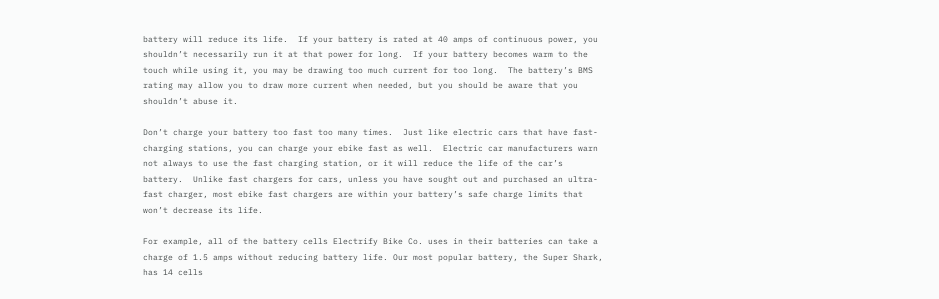battery will reduce its life.  If your battery is rated at 40 amps of continuous power, you shouldn’t necessarily run it at that power for long.  If your battery becomes warm to the touch while using it, you may be drawing too much current for too long.  The battery’s BMS rating may allow you to draw more current when needed, but you should be aware that you shouldn’t abuse it.

Don’t charge your battery too fast too many times.  Just like electric cars that have fast-charging stations, you can charge your ebike fast as well.  Electric car manufacturers warn not always to use the fast charging station, or it will reduce the life of the car’s battery.  Unlike fast chargers for cars, unless you have sought out and purchased an ultra-fast charger, most ebike fast chargers are within your battery’s safe charge limits that won’t decrease its life.

For example, all of the battery cells Electrify Bike Co. uses in their batteries can take a charge of 1.5 amps without reducing battery life. Our most popular battery, the Super Shark, has 14 cells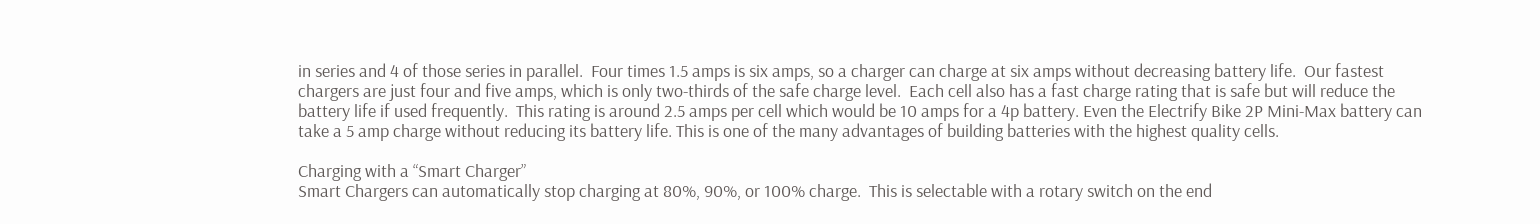in series and 4 of those series in parallel.  Four times 1.5 amps is six amps, so a charger can charge at six amps without decreasing battery life.  Our fastest chargers are just four and five amps, which is only two-thirds of the safe charge level.  Each cell also has a fast charge rating that is safe but will reduce the battery life if used frequently.  This rating is around 2.5 amps per cell which would be 10 amps for a 4p battery. Even the Electrify Bike 2P Mini-Max battery can take a 5 amp charge without reducing its battery life. This is one of the many advantages of building batteries with the highest quality cells.

Charging with a “Smart Charger”
Smart Chargers can automatically stop charging at 80%, 90%, or 100% charge.  This is selectable with a rotary switch on the end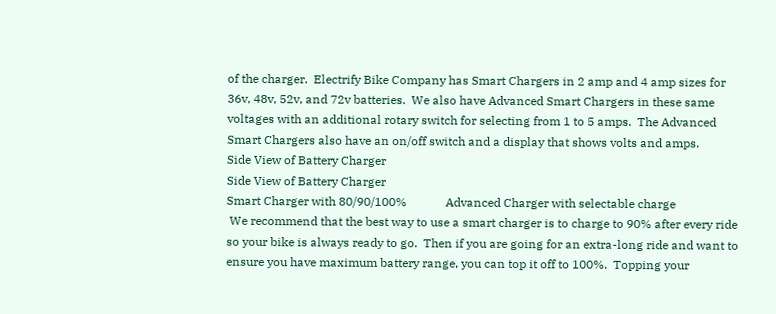of the charger.  Electrify Bike Company has Smart Chargers in 2 amp and 4 amp sizes for 36v, 48v, 52v, and 72v batteries.  We also have Advanced Smart Chargers in these same voltages with an additional rotary switch for selecting from 1 to 5 amps.  The Advanced Smart Chargers also have an on/off switch and a display that shows volts and amps.
Side View of Battery Charger
Side View of Battery Charger
Smart Charger with 80/90/100%             Advanced Charger with selectable charge
 We recommend that the best way to use a smart charger is to charge to 90% after every ride so your bike is always ready to go.  Then if you are going for an extra-long ride and want to ensure you have maximum battery range, you can top it off to 100%.  Topping your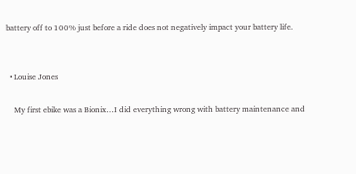battery off to 100% just before a ride does not negatively impact your battery life.


  • Louise Jones

    My first ebike was a Bionix…I did everything wrong with battery maintenance and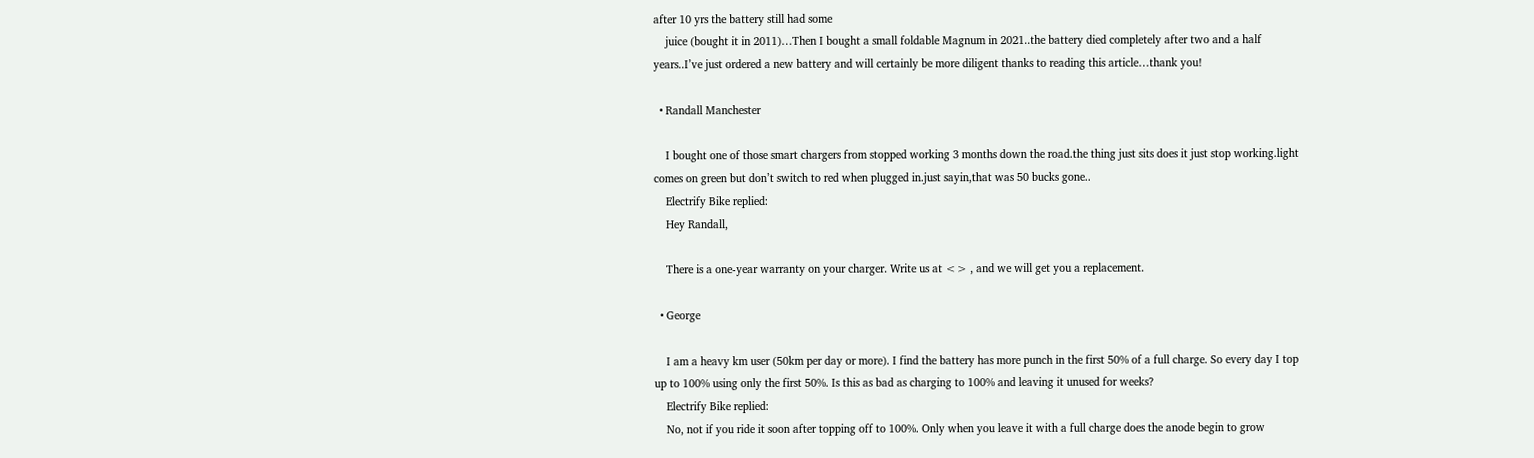after 10 yrs the battery still had some
    juice (bought it in 2011)…Then I bought a small foldable Magnum in 2021..the battery died completely after two and a half years..I’ve just ordered a new battery and will certainly be more diligent thanks to reading this article…thank you!

  • Randall Manchester

    I bought one of those smart chargers from stopped working 3 months down the road.the thing just sits does it just stop working.light comes on green but don’t switch to red when plugged in.just sayin,that was 50 bucks gone..
    Electrify Bike replied:
    Hey Randall,

    There is a one-year warranty on your charger. Write us at <> , and we will get you a replacement.

  • George

    I am a heavy km user (50km per day or more). I find the battery has more punch in the first 50% of a full charge. So every day I top up to 100% using only the first 50%. Is this as bad as charging to 100% and leaving it unused for weeks?
    Electrify Bike replied:
    No, not if you ride it soon after topping off to 100%. Only when you leave it with a full charge does the anode begin to grow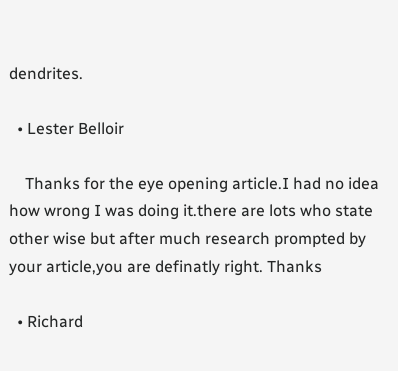dendrites.

  • Lester Belloir

    Thanks for the eye opening article.I had no idea how wrong I was doing it.there are lots who state other wise but after much research prompted by your article,you are definatly right. Thanks

  • Richard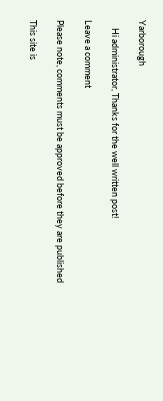Yarborough

    Hi administrator, Thanks for the well written post!

Leave a comment

Please note, comments must be approved before they are published

This site is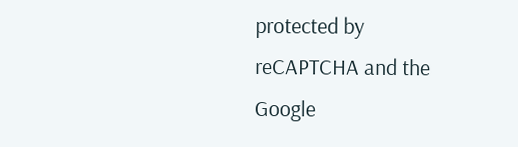protected by reCAPTCHA and the Google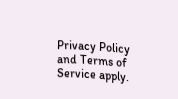Privacy Policy and Terms of Service apply.